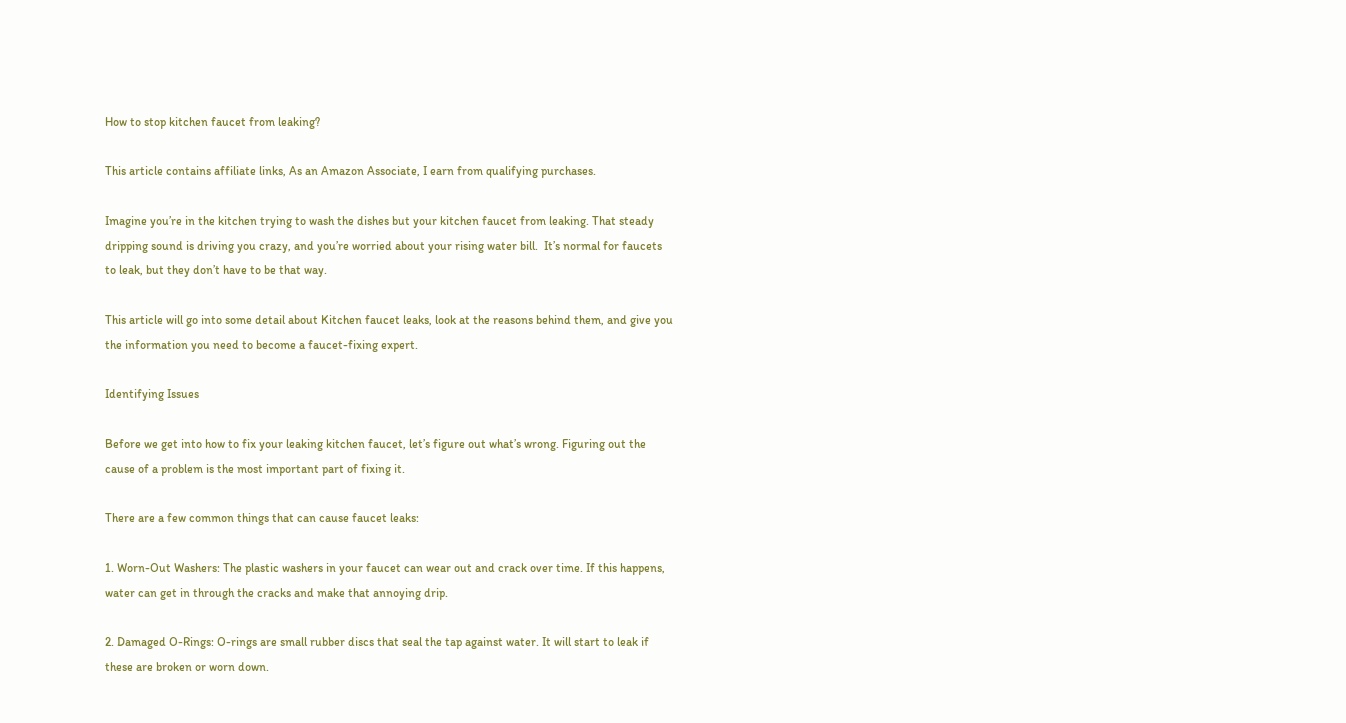How to stop kitchen faucet from leaking?

This article contains affiliate links, As an Amazon Associate, I earn from qualifying purchases.

Imagine you’re in the kitchen trying to wash the dishes but your kitchen faucet from leaking. That steady dripping sound is driving you crazy, and you’re worried about your rising water bill.  It’s normal for faucets to leak, but they don’t have to be that way.

This article will go into some detail about Kitchen faucet leaks, look at the reasons behind them, and give you the information you need to become a faucet-fixing expert.

Identifying Issues

Before we get into how to fix your leaking kitchen faucet, let’s figure out what’s wrong. Figuring out the cause of a problem is the most important part of fixing it.

There are a few common things that can cause faucet leaks:

1. Worn-Out Washers: The plastic washers in your faucet can wear out and crack over time. If this happens, water can get in through the cracks and make that annoying drip.

2. Damaged O-Rings: O-rings are small rubber discs that seal the tap against water. It will start to leak if these are broken or worn down.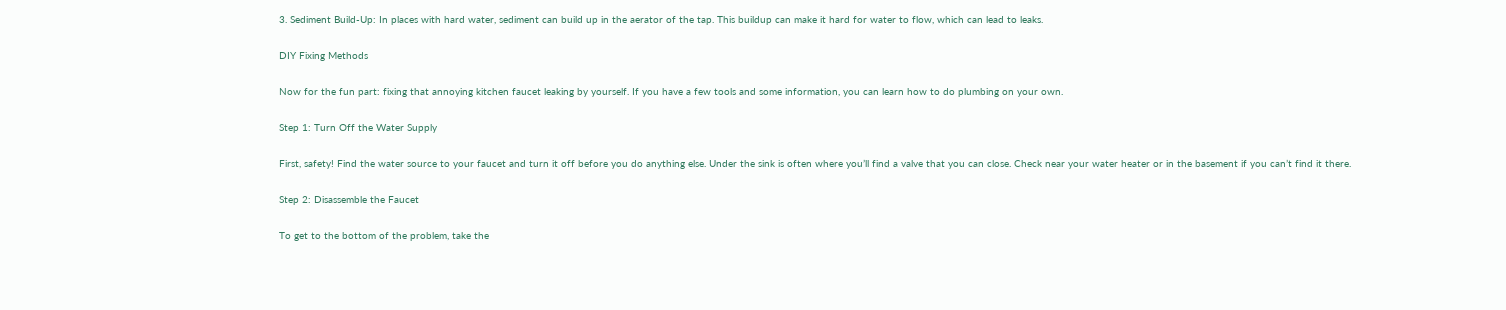3. Sediment Build-Up: In places with hard water, sediment can build up in the aerator of the tap. This buildup can make it hard for water to flow, which can lead to leaks.

DIY Fixing Methods

Now for the fun part: fixing that annoying kitchen faucet leaking by yourself. If you have a few tools and some information, you can learn how to do plumbing on your own.

Step 1: Turn Off the Water Supply

First, safety! Find the water source to your faucet and turn it off before you do anything else. Under the sink is often where you’ll find a valve that you can close. Check near your water heater or in the basement if you can’t find it there.

Step 2: Disassemble the Faucet

To get to the bottom of the problem, take the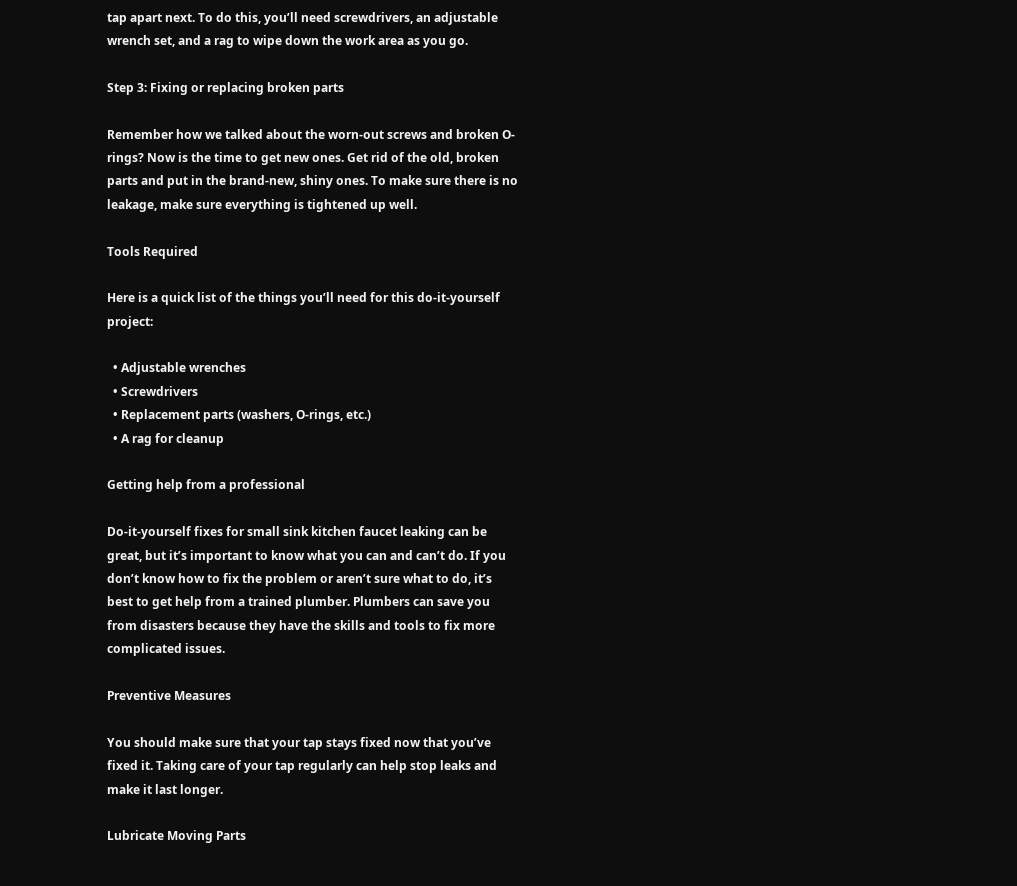tap apart next. To do this, you’ll need screwdrivers, an adjustable wrench set, and a rag to wipe down the work area as you go.

Step 3: Fixing or replacing broken parts

Remember how we talked about the worn-out screws and broken O-rings? Now is the time to get new ones. Get rid of the old, broken parts and put in the brand-new, shiny ones. To make sure there is no leakage, make sure everything is tightened up well.

Tools Required

Here is a quick list of the things you’ll need for this do-it-yourself project:

  • Adjustable wrenches
  • Screwdrivers
  • Replacement parts (washers, O-rings, etc.)
  • A rag for cleanup

Getting help from a professional

Do-it-yourself fixes for small sink kitchen faucet leaking can be great, but it’s important to know what you can and can’t do. If you don’t know how to fix the problem or aren’t sure what to do, it’s best to get help from a trained plumber. Plumbers can save you from disasters because they have the skills and tools to fix more complicated issues.

Preventive Measures

You should make sure that your tap stays fixed now that you’ve fixed it. Taking care of your tap regularly can help stop leaks and make it last longer.

Lubricate Moving Parts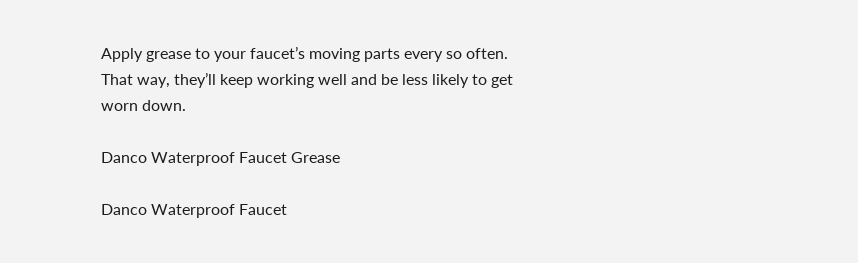Apply grease to your faucet’s moving parts every so often. That way, they’ll keep working well and be less likely to get worn down.

Danco Waterproof Faucet Grease

Danco Waterproof Faucet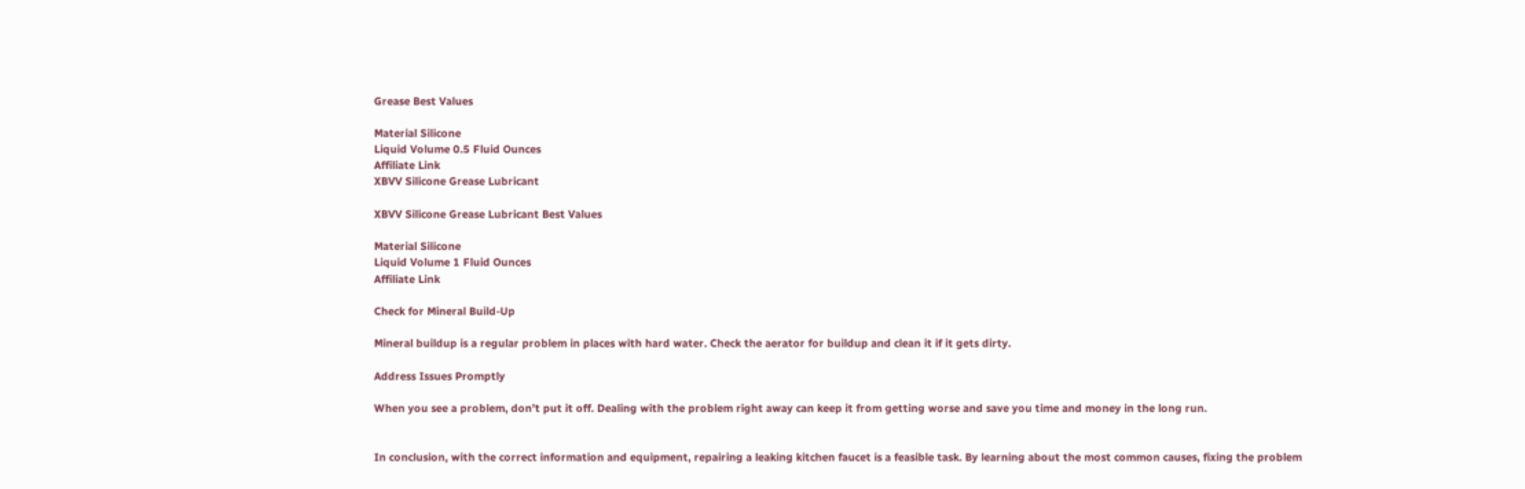Grease Best Values

Material Silicone
Liquid Volume 0.5 Fluid Ounces
Affiliate Link
XBVV Silicone Grease Lubricant

XBVV Silicone Grease Lubricant Best Values

Material Silicone
Liquid Volume 1 Fluid Ounces
Affiliate Link

Check for Mineral Build-Up

Mineral buildup is a regular problem in places with hard water. Check the aerator for buildup and clean it if it gets dirty.

Address Issues Promptly

When you see a problem, don’t put it off. Dealing with the problem right away can keep it from getting worse and save you time and money in the long run.


In conclusion, with the correct information and equipment, repairing a leaking kitchen faucet is a feasible task. By learning about the most common causes, fixing the problem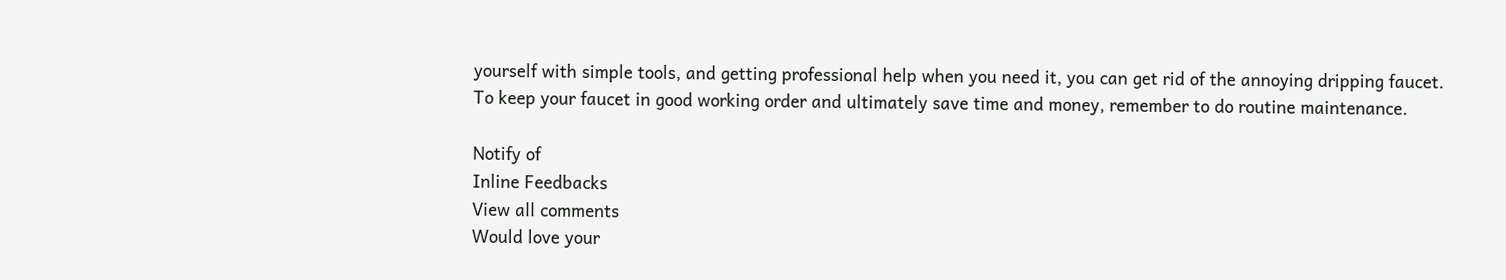yourself with simple tools, and getting professional help when you need it, you can get rid of the annoying dripping faucet. To keep your faucet in good working order and ultimately save time and money, remember to do routine maintenance.

Notify of
Inline Feedbacks
View all comments
Would love your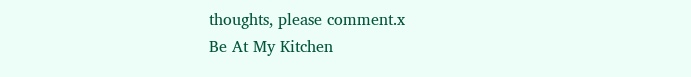thoughts, please comment.x
Be At My Kitchen